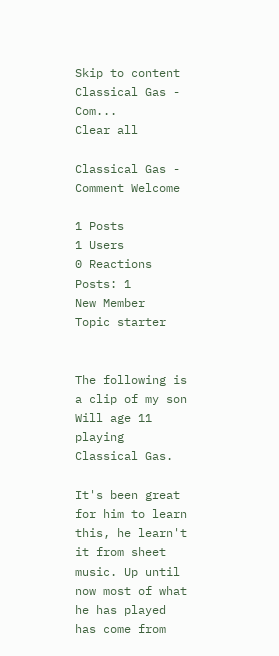Skip to content
Classical Gas - Com...
Clear all

Classical Gas - Comment Welcome

1 Posts
1 Users
0 Reactions
Posts: 1
New Member
Topic starter


The following is a clip of my son Will age 11 playing Classical Gas.

It's been great for him to learn this, he learn't it from sheet music. Up until now most of what he has played has come from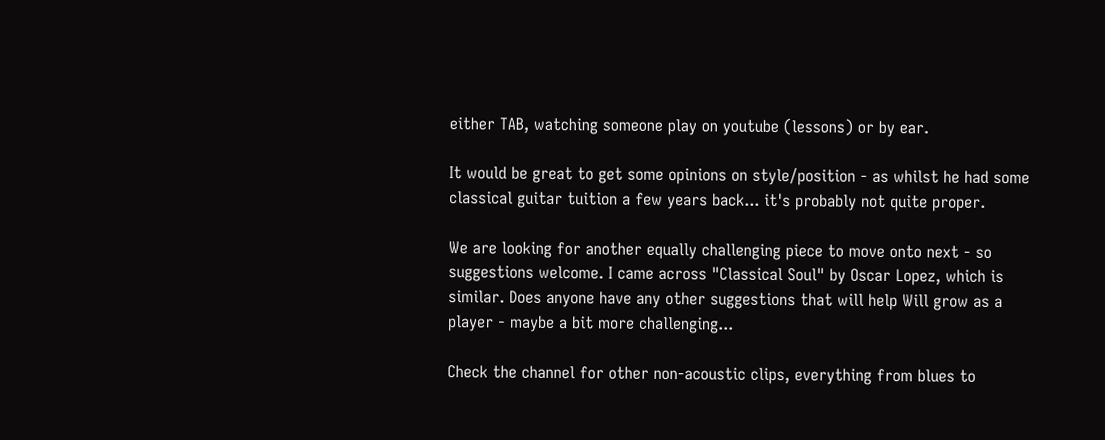either TAB, watching someone play on youtube (lessons) or by ear.

It would be great to get some opinions on style/position - as whilst he had some classical guitar tuition a few years back... it's probably not quite proper.

We are looking for another equally challenging piece to move onto next - so suggestions welcome. I came across "Classical Soul" by Oscar Lopez, which is similar. Does anyone have any other suggestions that will help Will grow as a player - maybe a bit more challenging...

Check the channel for other non-acoustic clips, everything from blues to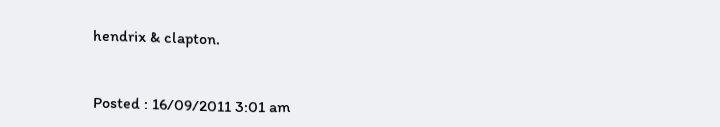hendrix & clapton.


Posted : 16/09/2011 3:01 am